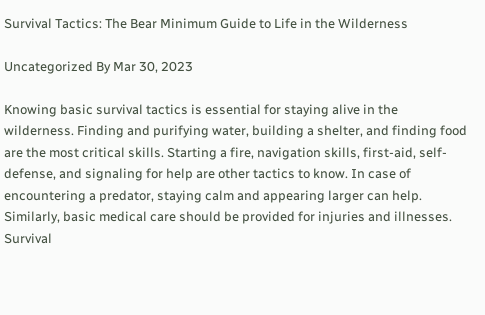Survival Tactics: The Bear Minimum Guide to Life in the Wilderness

Uncategorized By Mar 30, 2023

Knowing basic survival tactics is essential for staying alive in the wilderness. Finding and purifying water, building a shelter, and finding food are the most critical skills. Starting a fire, navigation skills, first-aid, self-defense, and signaling for help are other tactics to know. In case of encountering a predator, staying calm and appearing larger can help. Similarly, basic medical care should be provided for injuries and illnesses. Survival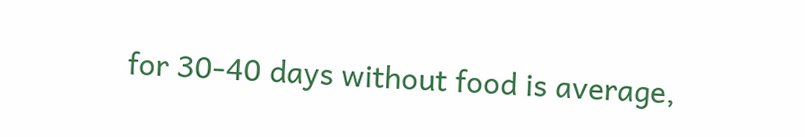for 30-40 days without food is average,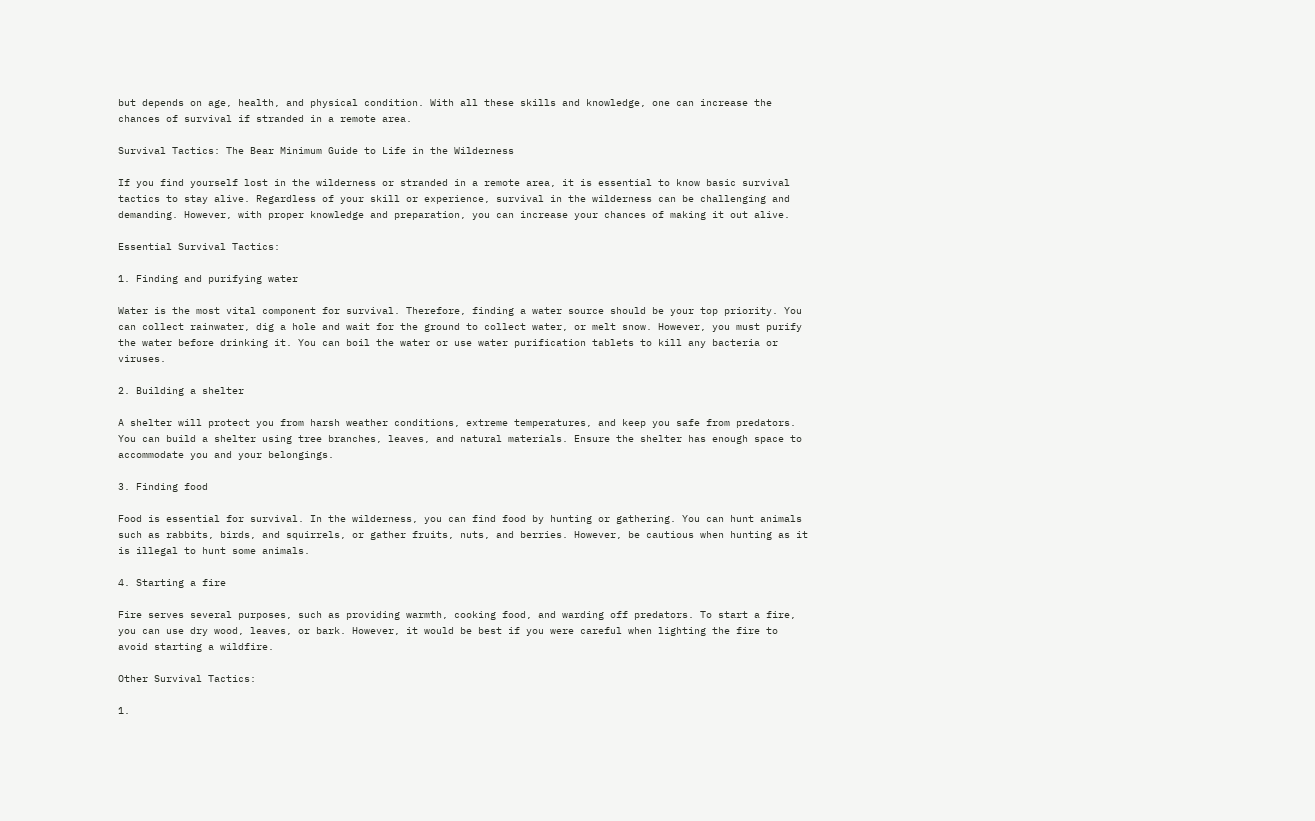but depends on age, health, and physical condition. With all these skills and knowledge, one can increase the chances of survival if stranded in a remote area.

Survival Tactics: The Bear Minimum Guide to Life in the Wilderness

If you find yourself lost in the wilderness or stranded in a remote area, it is essential to know basic survival tactics to stay alive. Regardless of your skill or experience, survival in the wilderness can be challenging and demanding. However, with proper knowledge and preparation, you can increase your chances of making it out alive.

Essential Survival Tactics:

1. Finding and purifying water

Water is the most vital component for survival. Therefore, finding a water source should be your top priority. You can collect rainwater, dig a hole and wait for the ground to collect water, or melt snow. However, you must purify the water before drinking it. You can boil the water or use water purification tablets to kill any bacteria or viruses.

2. Building a shelter

A shelter will protect you from harsh weather conditions, extreme temperatures, and keep you safe from predators. You can build a shelter using tree branches, leaves, and natural materials. Ensure the shelter has enough space to accommodate you and your belongings.

3. Finding food

Food is essential for survival. In the wilderness, you can find food by hunting or gathering. You can hunt animals such as rabbits, birds, and squirrels, or gather fruits, nuts, and berries. However, be cautious when hunting as it is illegal to hunt some animals.

4. Starting a fire

Fire serves several purposes, such as providing warmth, cooking food, and warding off predators. To start a fire, you can use dry wood, leaves, or bark. However, it would be best if you were careful when lighting the fire to avoid starting a wildfire.

Other Survival Tactics:

1.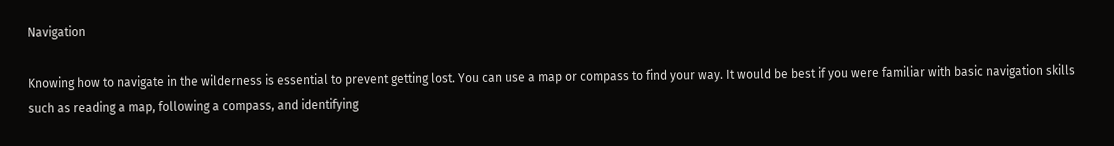Navigation

Knowing how to navigate in the wilderness is essential to prevent getting lost. You can use a map or compass to find your way. It would be best if you were familiar with basic navigation skills such as reading a map, following a compass, and identifying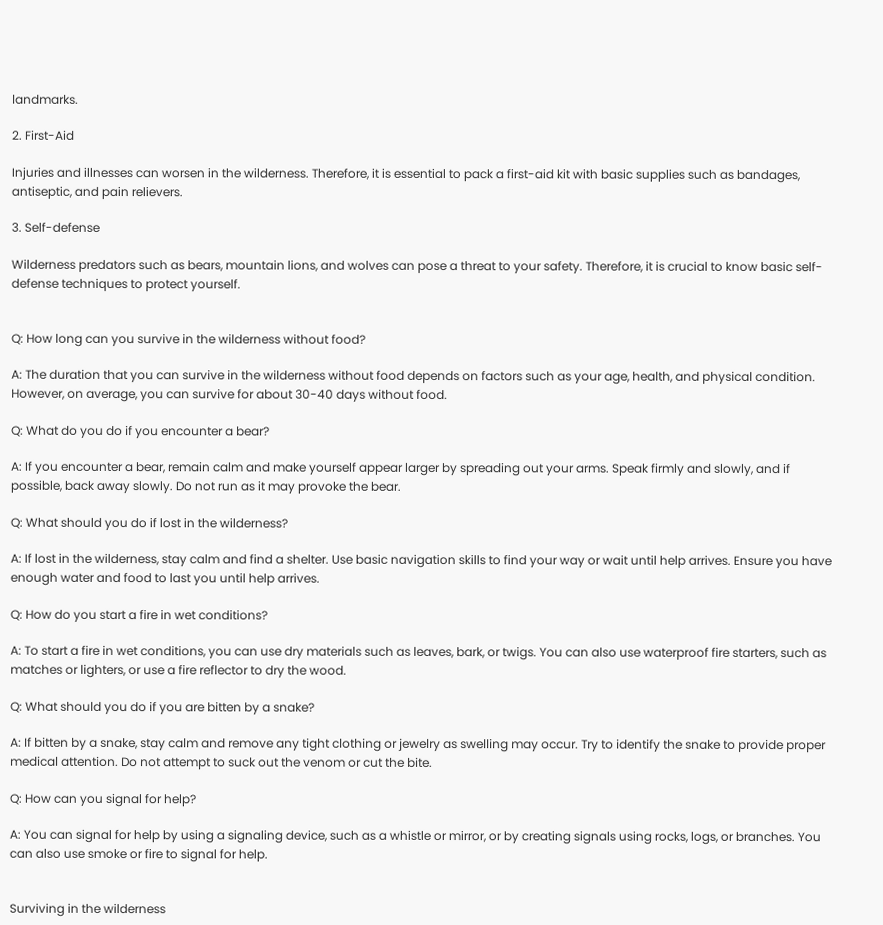landmarks.

2. First-Aid

Injuries and illnesses can worsen in the wilderness. Therefore, it is essential to pack a first-aid kit with basic supplies such as bandages, antiseptic, and pain relievers.

3. Self-defense

Wilderness predators such as bears, mountain lions, and wolves can pose a threat to your safety. Therefore, it is crucial to know basic self-defense techniques to protect yourself.


Q: How long can you survive in the wilderness without food?

A: The duration that you can survive in the wilderness without food depends on factors such as your age, health, and physical condition. However, on average, you can survive for about 30-40 days without food.

Q: What do you do if you encounter a bear?

A: If you encounter a bear, remain calm and make yourself appear larger by spreading out your arms. Speak firmly and slowly, and if possible, back away slowly. Do not run as it may provoke the bear.

Q: What should you do if lost in the wilderness?

A: If lost in the wilderness, stay calm and find a shelter. Use basic navigation skills to find your way or wait until help arrives. Ensure you have enough water and food to last you until help arrives.

Q: How do you start a fire in wet conditions?

A: To start a fire in wet conditions, you can use dry materials such as leaves, bark, or twigs. You can also use waterproof fire starters, such as matches or lighters, or use a fire reflector to dry the wood.

Q: What should you do if you are bitten by a snake?

A: If bitten by a snake, stay calm and remove any tight clothing or jewelry as swelling may occur. Try to identify the snake to provide proper medical attention. Do not attempt to suck out the venom or cut the bite.

Q: How can you signal for help?

A: You can signal for help by using a signaling device, such as a whistle or mirror, or by creating signals using rocks, logs, or branches. You can also use smoke or fire to signal for help.


Surviving in the wilderness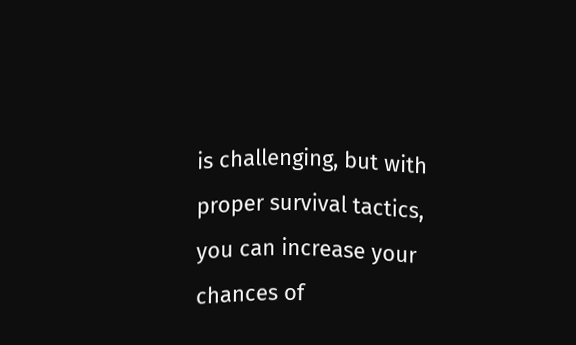is challenging, but with proper survival tactics, you can increase your chances of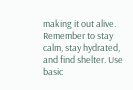making it out alive. Remember to stay calm, stay hydrated, and find shelter. Use basic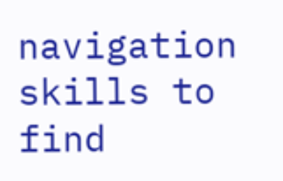navigation skills to find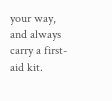your way, and always carry a first-aid kit.